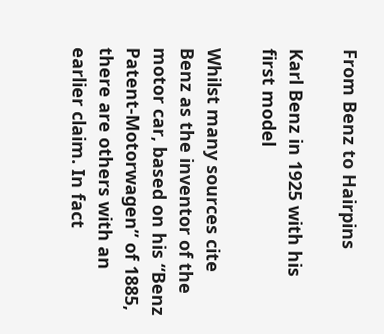From Benz to Hairpins

Karl Benz in 1925 with his first model

Whilst many sources cite Benz as the inventor of the motor car, based on his “Benz Patent-Motorwagen” of 1885, there are others with an earlier claim. In fact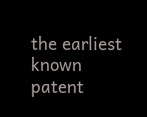the earliest known patent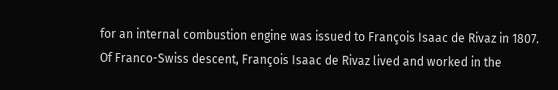for an internal combustion engine was issued to François Isaac de Rivaz in 1807. Of Franco-Swiss descent, François Isaac de Rivaz lived and worked in the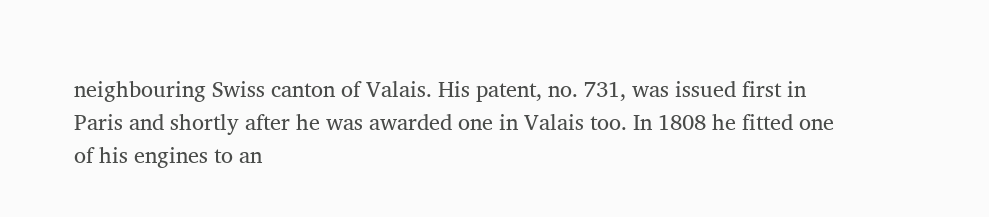neighbouring Swiss canton of Valais. His patent, no. 731, was issued first in Paris and shortly after he was awarded one in Valais too. In 1808 he fitted one of his engines to an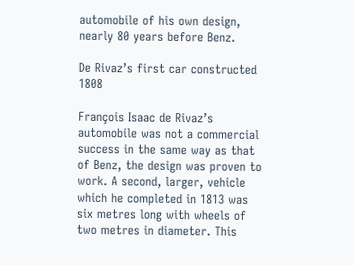automobile of his own design, nearly 80 years before Benz.

De Rivaz’s first car constructed 1808

François Isaac de Rivaz’s automobile was not a commercial success in the same way as that of Benz, the design was proven to work. A second, larger, vehicle which he completed in 1813 was six metres long with wheels of two metres in diameter. This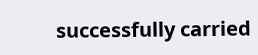successfully carried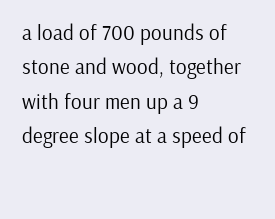a load of 700 pounds of stone and wood, together with four men up a 9 degree slope at a speed of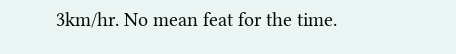3km/hr. No mean feat for the time.